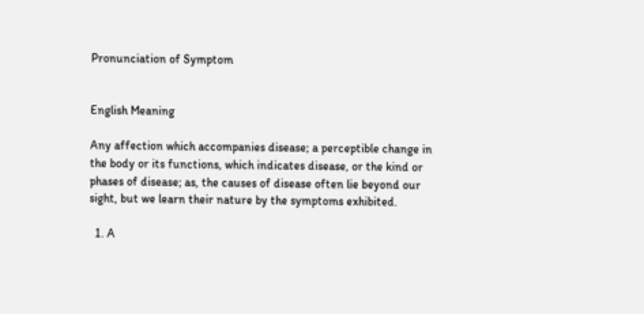Pronunciation of Symptom


English Meaning

Any affection which accompanies disease; a perceptible change in the body or its functions, which indicates disease, or the kind or phases of disease; as, the causes of disease often lie beyond our sight, but we learn their nature by the symptoms exhibited.

  1. A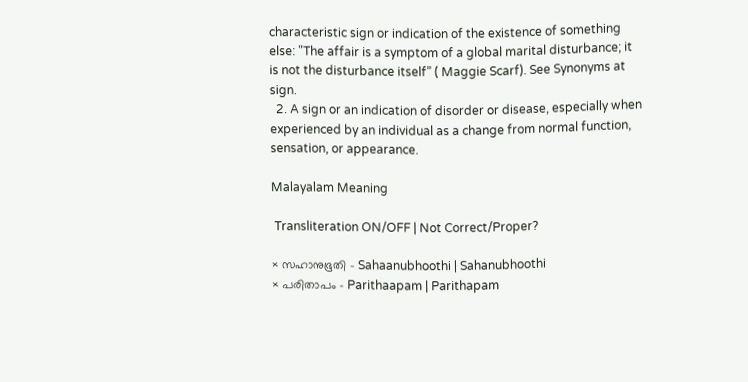characteristic sign or indication of the existence of something else: "The affair is a symptom of a global marital disturbance; it is not the disturbance itself” ( Maggie Scarf). See Synonyms at sign.
  2. A sign or an indication of disorder or disease, especially when experienced by an individual as a change from normal function, sensation, or appearance.

Malayalam Meaning

 Transliteration ON/OFF | Not Correct/Proper?

× സഹാനുഭൂതി - Sahaanubhoothi | Sahanubhoothi
× പരിതാപം - Parithaapam | Parithapam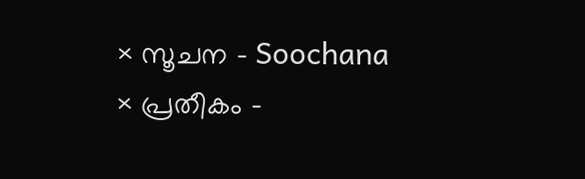× സൂചന - Soochana
× പ്രതീകം -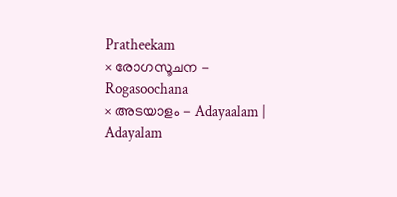Pratheekam
× രോഗസൂചന - Rogasoochana
× അടയാളം - Adayaalam | Adayalam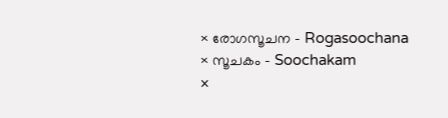× രോഗസൂചന - Rogasoochana
× സൂചകം - Soochakam
×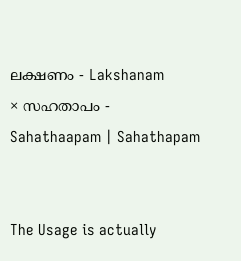ലക്ഷണം - Lakshanam
× സഹതാപം - Sahathaapam | Sahathapam


The Usage is actually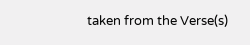taken from the Verse(s)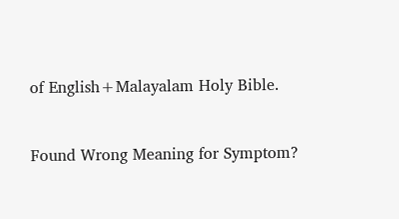of English+Malayalam Holy Bible.


Found Wrong Meaning for Symptom?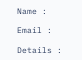Name :

Email :

Details :